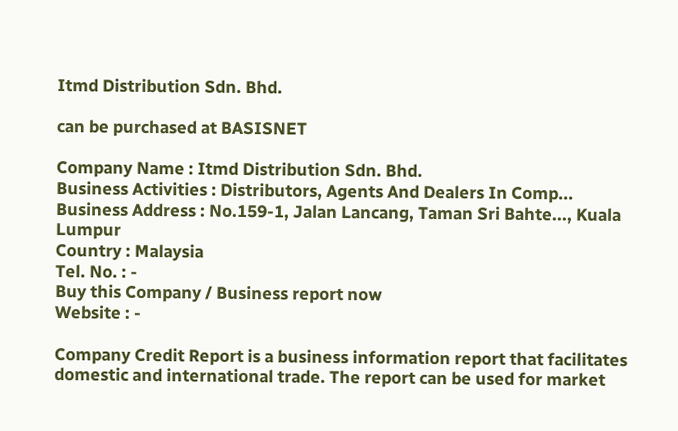Itmd Distribution Sdn. Bhd.

can be purchased at BASISNET

Company Name : Itmd Distribution Sdn. Bhd.
Business Activities : Distributors, Agents And Dealers In Comp...
Business Address : No.159-1, Jalan Lancang, Taman Sri Bahte..., Kuala Lumpur
Country : Malaysia
Tel. No. : -
Buy this Company / Business report now
Website : -

Company Credit Report is a business information report that facilitates domestic and international trade. The report can be used for market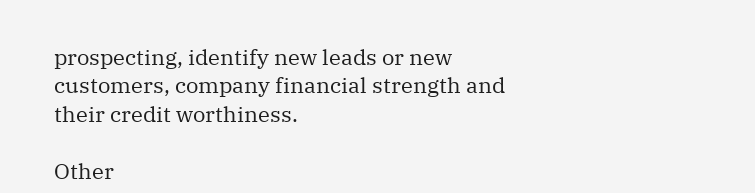prospecting, identify new leads or new customers, company financial strength and their credit worthiness.

Other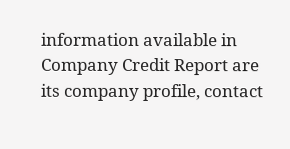information available in Company Credit Report are its company profile, contact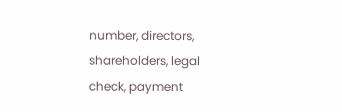number, directors, shareholders, legal check, payment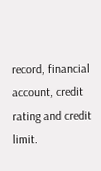record, financial account, credit rating and credit limit.